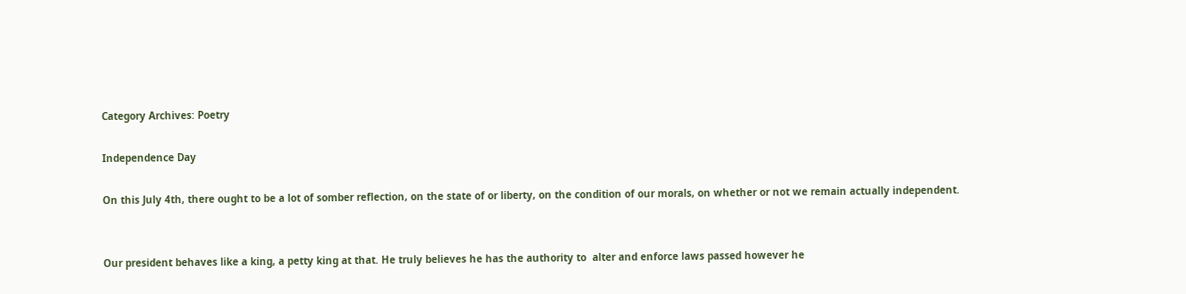Category Archives: Poetry

Independence Day

On this July 4th, there ought to be a lot of somber reflection, on the state of or liberty, on the condition of our morals, on whether or not we remain actually independent.


Our president behaves like a king, a petty king at that. He truly believes he has the authority to  alter and enforce laws passed however he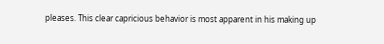pleases. This clear capricious behavior is most apparent in his making up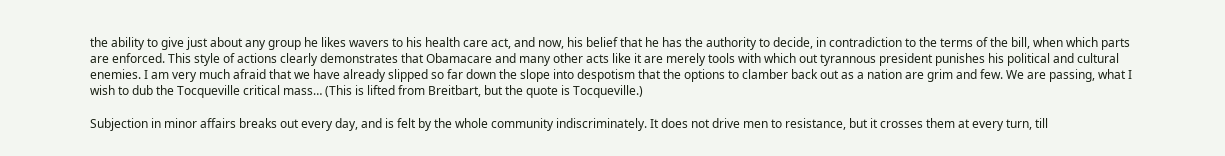the ability to give just about any group he likes wavers to his health care act, and now, his belief that he has the authority to decide, in contradiction to the terms of the bill, when which parts are enforced. This style of actions clearly demonstrates that Obamacare and many other acts like it are merely tools with which out tyrannous president punishes his political and cultural enemies. I am very much afraid that we have already slipped so far down the slope into despotism that the options to clamber back out as a nation are grim and few. We are passing, what I wish to dub the Tocqueville critical mass… (This is lifted from Breitbart, but the quote is Tocqueville.)

Subjection in minor affairs breaks out every day, and is felt by the whole community indiscriminately. It does not drive men to resistance, but it crosses them at every turn, till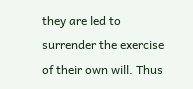they are led to surrender the exercise of their own will. Thus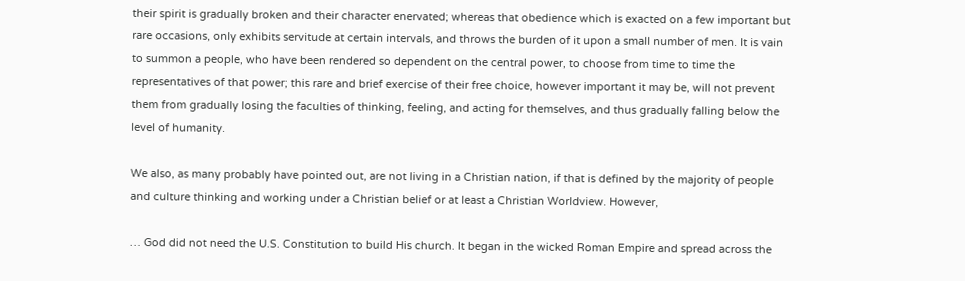their spirit is gradually broken and their character enervated; whereas that obedience which is exacted on a few important but rare occasions, only exhibits servitude at certain intervals, and throws the burden of it upon a small number of men. It is vain to summon a people, who have been rendered so dependent on the central power, to choose from time to time the representatives of that power; this rare and brief exercise of their free choice, however important it may be, will not prevent them from gradually losing the faculties of thinking, feeling, and acting for themselves, and thus gradually falling below the level of humanity.

We also, as many probably have pointed out, are not living in a Christian nation, if that is defined by the majority of people and culture thinking and working under a Christian belief or at least a Christian Worldview. However,

… God did not need the U.S. Constitution to build His church. It began in the wicked Roman Empire and spread across the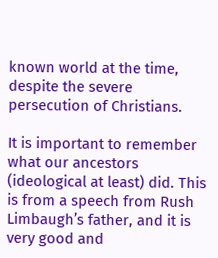known world at the time, despite the severe persecution of Christians.

It is important to remember what our ancestors (ideological at least) did. This is from a speech from Rush Limbaugh’s father, and it is very good and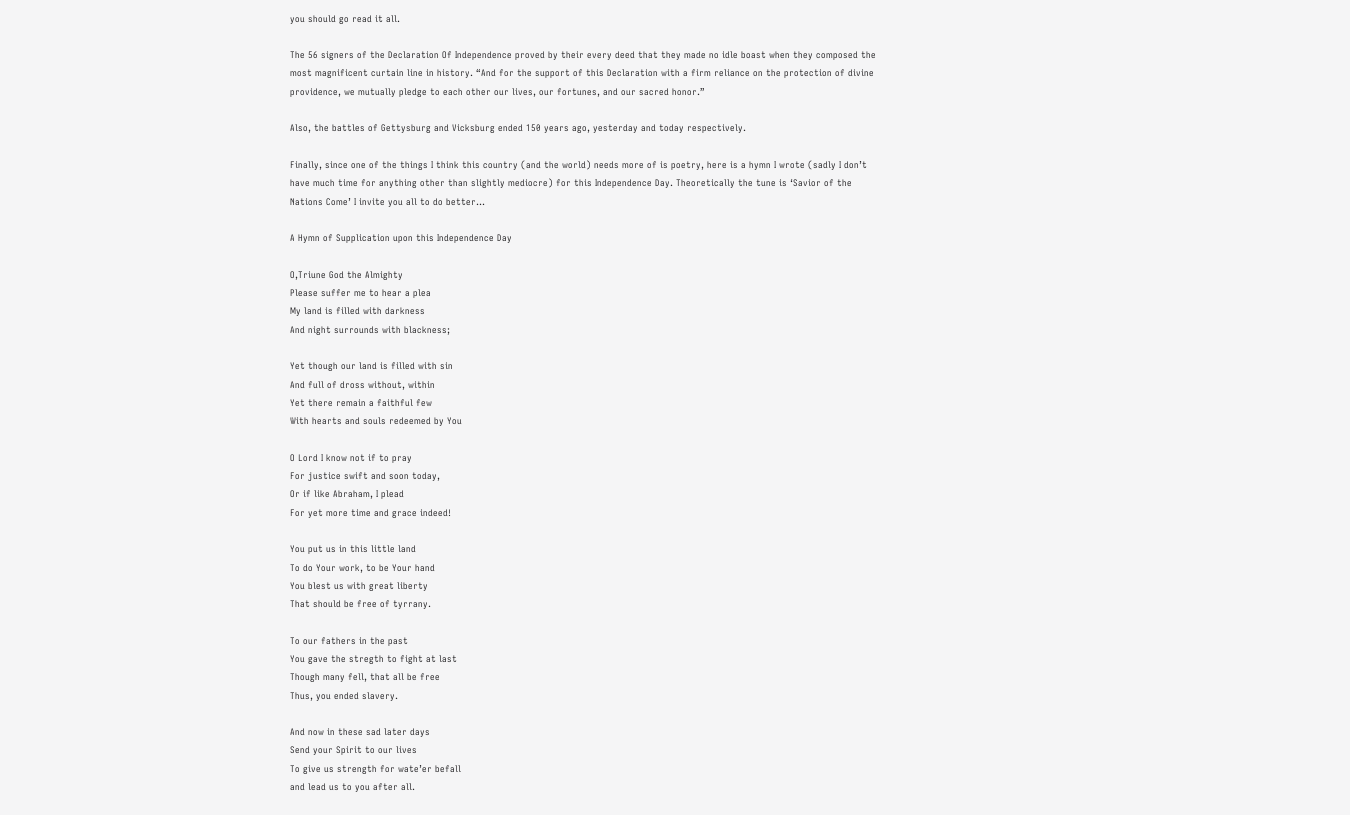you should go read it all.

The 56 signers of the Declaration Of Independence proved by their every deed that they made no idle boast when they composed the most magnificent curtain line in history. “And for the support of this Declaration with a firm reliance on the protection of divine providence, we mutually pledge to each other our lives, our fortunes, and our sacred honor.”

Also, the battles of Gettysburg and Vicksburg ended 150 years ago, yesterday and today respectively.

Finally, since one of the things I think this country (and the world) needs more of is poetry, here is a hymn I wrote (sadly I don’t have much time for anything other than slightly mediocre) for this Independence Day. Theoretically the tune is ‘Savior of the Nations Come’ I invite you all to do better…

A Hymn of Supplication upon this Independence Day

O,Triune God the Almighty
Please suffer me to hear a plea
My land is filled with darkness
And night surrounds with blackness;

Yet though our land is filled with sin
And full of dross without, within
Yet there remain a faithful few
With hearts and souls redeemed by You

O Lord I know not if to pray
For justice swift and soon today,
Or if like Abraham, I plead
For yet more time and grace indeed!

You put us in this little land
To do Your work, to be Your hand
You blest us with great liberty
That should be free of tyrrany.

To our fathers in the past
You gave the stregth to fight at last
Though many fell, that all be free
Thus, you ended slavery.

And now in these sad later days
Send your Spirit to our lives
To give us strength for wate’er befall
and lead us to you after all.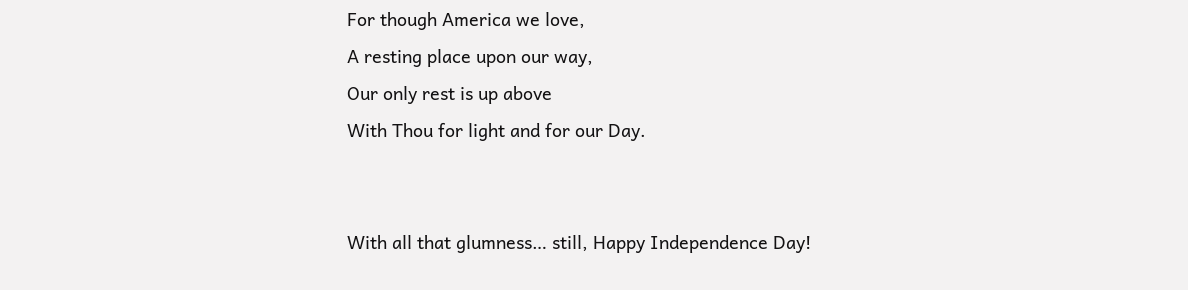For though America we love,
A resting place upon our way,
Our only rest is up above
With Thou for light and for our Day.


With all that glumness… still, Happy Independence Day!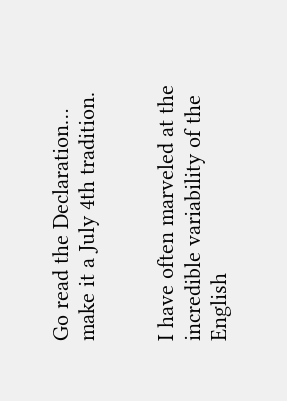Go read the Declaration… make it a July 4th tradition.


I have often marveled at the incredible variability of the English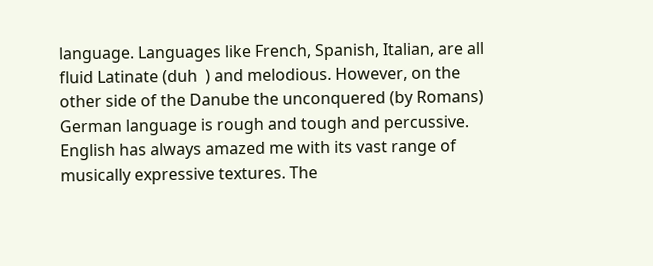language. Languages like French, Spanish, Italian, are all fluid Latinate (duh  ) and melodious. However, on the other side of the Danube the unconquered (by Romans) German language is rough and tough and percussive. English has always amazed me with its vast range of musically expressive textures. The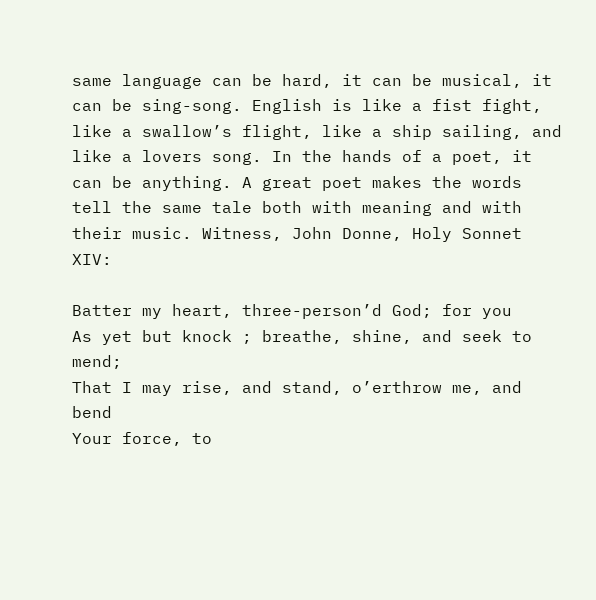same language can be hard, it can be musical, it can be sing-song. English is like a fist fight, like a swallow’s flight, like a ship sailing, and like a lovers song. In the hands of a poet, it can be anything. A great poet makes the words tell the same tale both with meaning and with their music. Witness, John Donne, Holy Sonnet XIV:

Batter my heart, three-person’d God; for you
As yet but knock ; breathe, shine, and seek to mend;
That I may rise, and stand, o’erthrow me, and bend
Your force, to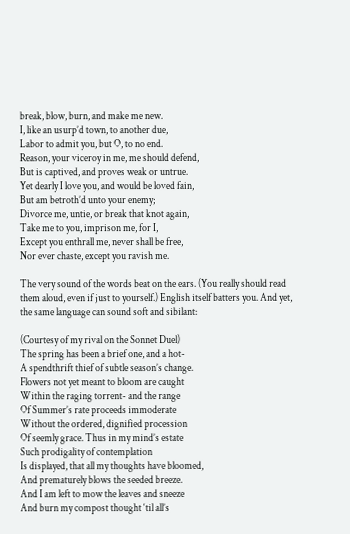break, blow, burn, and make me new.
I, like an usurp’d town, to another due,
Labor to admit you, but O, to no end.
Reason, your viceroy in me, me should defend,
But is captived, and proves weak or untrue.
Yet dearly I love you, and would be loved fain,
But am betroth’d unto your enemy;
Divorce me, untie, or break that knot again,
Take me to you, imprison me, for I,
Except you enthrall me, never shall be free,
Nor ever chaste, except you ravish me.

The very sound of the words beat on the ears. (You really should read them aloud, even if just to yourself.) English itself batters you. And yet, the same language can sound soft and sibilant:

(Courtesy of my rival on the Sonnet Duel)
The spring has been a brief one, and a hot-
A spendthrift thief of subtle season’s change.
Flowers not yet meant to bloom are caught
Within the raging torrent- and the range
Of Summer’s rate proceeds immoderate
Without the ordered, dignified procession
Of seemly grace. Thus in my mind’s estate
Such prodigality of contemplation
Is displayed, that all my thoughts have bloomed,
And prematurely blows the seeded breeze.
And I am left to mow the leaves and sneeze
And burn my compost thought ‘til all’s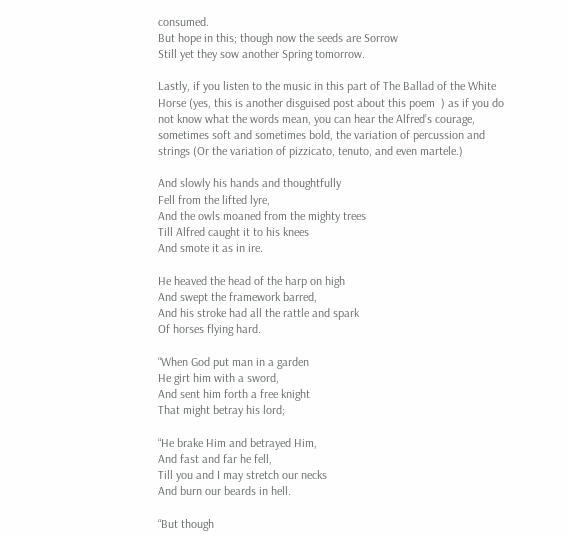consumed.
But hope in this; though now the seeds are Sorrow
Still yet they sow another Spring tomorrow.

Lastly, if you listen to the music in this part of The Ballad of the White Horse (yes, this is another disguised post about this poem  ) as if you do not know what the words mean, you can hear the Alfred’s courage, sometimes soft and sometimes bold, the variation of percussion and strings (Or the variation of pizzicato, tenuto, and even martele.)

And slowly his hands and thoughtfully
Fell from the lifted lyre,
And the owls moaned from the mighty trees
Till Alfred caught it to his knees
And smote it as in ire.

He heaved the head of the harp on high
And swept the framework barred,
And his stroke had all the rattle and spark
Of horses flying hard.

“When God put man in a garden
He girt him with a sword,
And sent him forth a free knight
That might betray his lord;

“He brake Him and betrayed Him,
And fast and far he fell,
Till you and I may stretch our necks
And burn our beards in hell.

“But though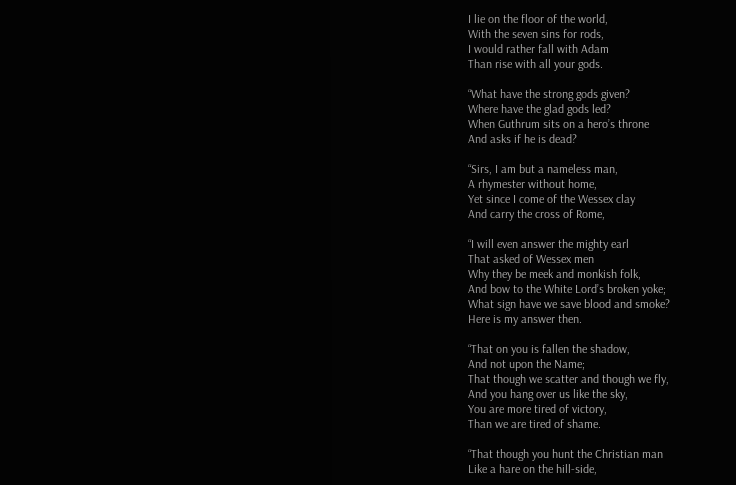I lie on the floor of the world,
With the seven sins for rods,
I would rather fall with Adam
Than rise with all your gods.

“What have the strong gods given?
Where have the glad gods led?
When Guthrum sits on a hero’s throne
And asks if he is dead?

“Sirs, I am but a nameless man,
A rhymester without home,
Yet since I come of the Wessex clay
And carry the cross of Rome,

“I will even answer the mighty earl
That asked of Wessex men
Why they be meek and monkish folk,
And bow to the White Lord’s broken yoke;
What sign have we save blood and smoke?
Here is my answer then.

“That on you is fallen the shadow,
And not upon the Name;
That though we scatter and though we fly,
And you hang over us like the sky,
You are more tired of victory,
Than we are tired of shame.

“That though you hunt the Christian man
Like a hare on the hill-side,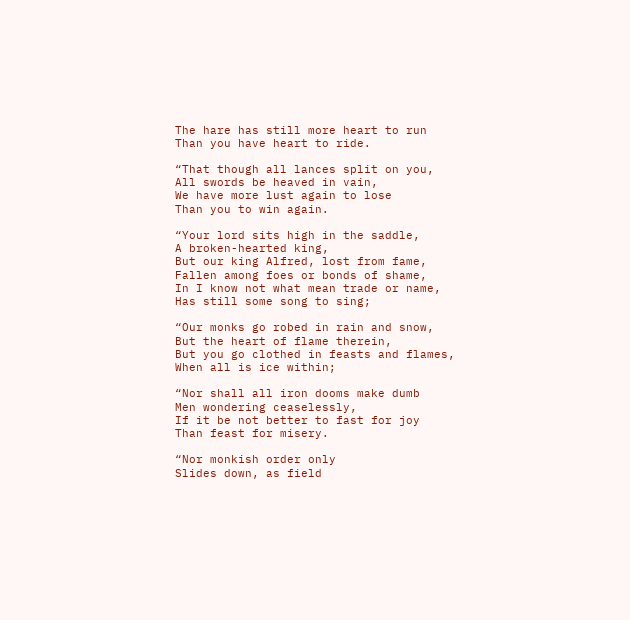The hare has still more heart to run
Than you have heart to ride.

“That though all lances split on you,
All swords be heaved in vain,
We have more lust again to lose
Than you to win again.

“Your lord sits high in the saddle,
A broken-hearted king,
But our king Alfred, lost from fame,
Fallen among foes or bonds of shame,
In I know not what mean trade or name,
Has still some song to sing;

“Our monks go robed in rain and snow,
But the heart of flame therein,
But you go clothed in feasts and flames,
When all is ice within;

“Nor shall all iron dooms make dumb
Men wondering ceaselessly,
If it be not better to fast for joy
Than feast for misery.

“Nor monkish order only
Slides down, as field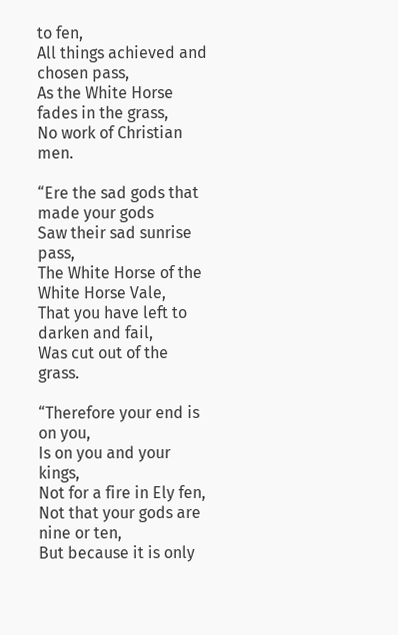to fen,
All things achieved and chosen pass,
As the White Horse fades in the grass,
No work of Christian men.

“Ere the sad gods that made your gods
Saw their sad sunrise pass,
The White Horse of the White Horse Vale,
That you have left to darken and fail,
Was cut out of the grass.

“Therefore your end is on you,
Is on you and your kings,
Not for a fire in Ely fen,
Not that your gods are nine or ten,
But because it is only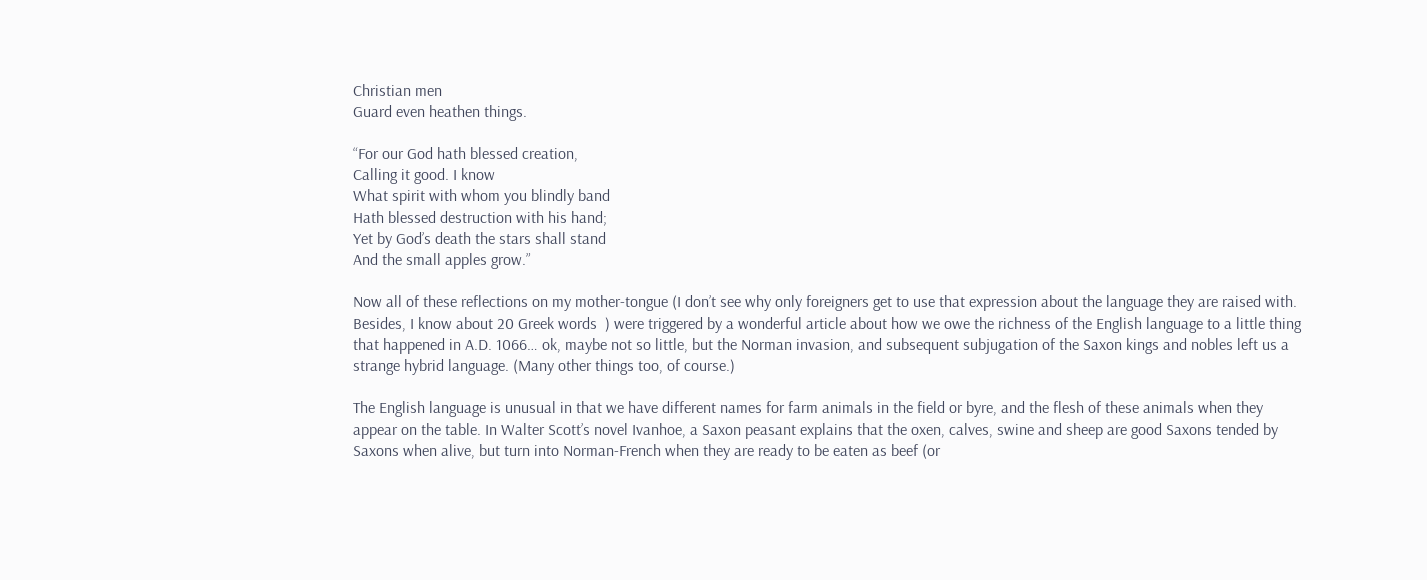Christian men
Guard even heathen things.

“For our God hath blessed creation,
Calling it good. I know
What spirit with whom you blindly band
Hath blessed destruction with his hand;
Yet by God’s death the stars shall stand
And the small apples grow.”

Now all of these reflections on my mother-tongue (I don’t see why only foreigners get to use that expression about the language they are raised with. Besides, I know about 20 Greek words  ) were triggered by a wonderful article about how we owe the richness of the English language to a little thing that happened in A.D. 1066… ok, maybe not so little, but the Norman invasion, and subsequent subjugation of the Saxon kings and nobles left us a strange hybrid language. (Many other things too, of course.)

The English language is unusual in that we have different names for farm animals in the field or byre, and the flesh of these animals when they appear on the table. In Walter Scott’s novel Ivanhoe, a Saxon peasant explains that the oxen, calves, swine and sheep are good Saxons tended by Saxons when alive, but turn into Norman-French when they are ready to be eaten as beef (or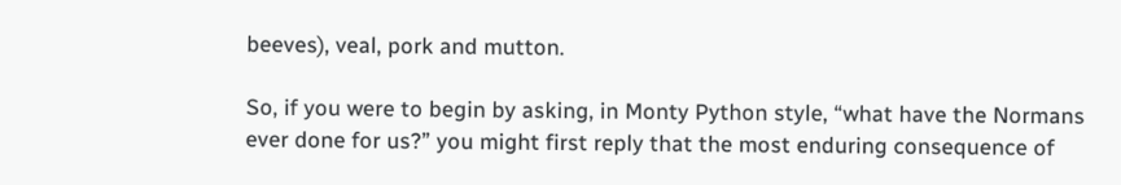beeves), veal, pork and mutton.

So, if you were to begin by asking, in Monty Python style, “what have the Normans ever done for us?” you might first reply that the most enduring consequence of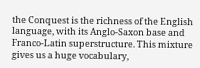the Conquest is the richness of the English language, with its Anglo-Saxon base and Franco-Latin superstructure. This mixture gives us a huge vocabulary,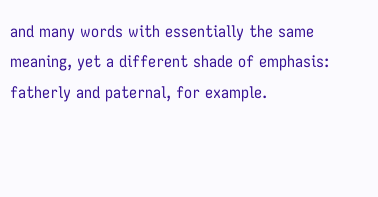and many words with essentially the same meaning, yet a different shade of emphasis: fatherly and paternal, for example.